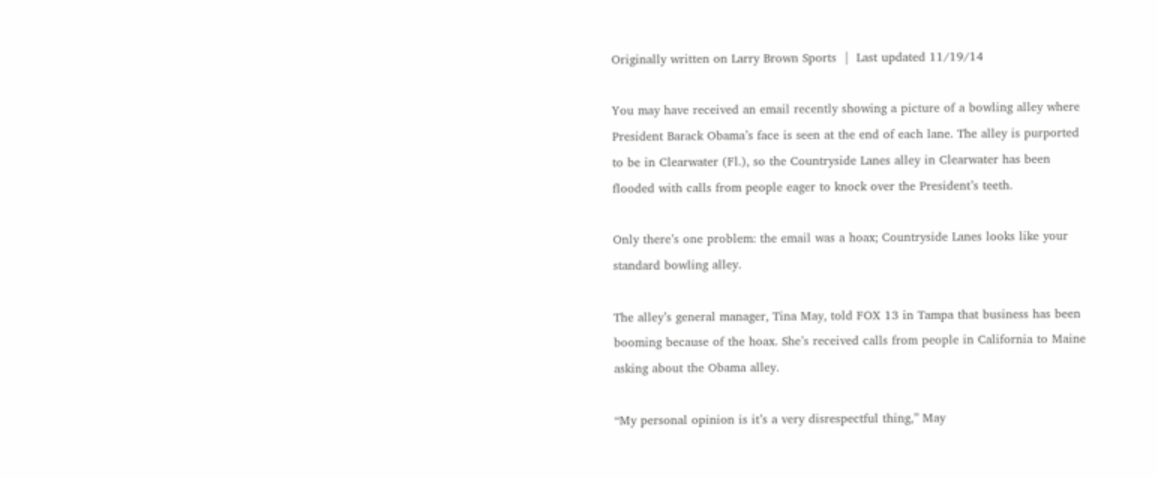Originally written on Larry Brown Sports  |  Last updated 11/19/14

You may have received an email recently showing a picture of a bowling alley where President Barack Obama’s face is seen at the end of each lane. The alley is purported to be in Clearwater (Fl.), so the Countryside Lanes alley in Clearwater has been flooded with calls from people eager to knock over the President’s teeth.

Only there’s one problem: the email was a hoax; Countryside Lanes looks like your standard bowling alley.

The alley’s general manager, Tina May, told FOX 13 in Tampa that business has been booming because of the hoax. She’s received calls from people in California to Maine asking about the Obama alley.

“My personal opinion is it’s a very disrespectful thing,” May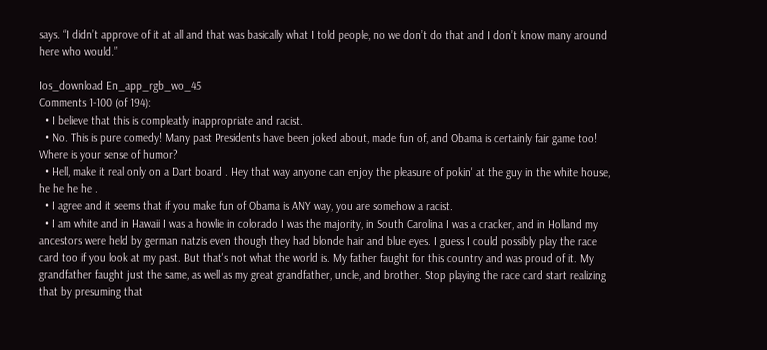says. “I didn’t approve of it at all and that was basically what I told people, no we don’t do that and I don’t know many around here who would.”

Ios_download En_app_rgb_wo_45
Comments 1-100 (of 194):
  • I believe that this is compleatly inappropriate and racist.
  • No. This is pure comedy! Many past Presidents have been joked about, made fun of, and Obama is certainly fair game too! Where is your sense of humor?
  • Hell, make it real only on a Dart board . Hey that way anyone can enjoy the pleasure of pokin' at the guy in the white house, he he he he .
  • I agree and it seems that if you make fun of Obama is ANY way, you are somehow a racist.
  • I am white and in Hawaii I was a howlie in colorado I was the majority, in South Carolina I was a cracker, and in Holland my ancestors were held by german natzis even though they had blonde hair and blue eyes. I guess I could possibly play the race card too if you look at my past. But that's not what the world is. My father faught for this country and was proud of it. My grandfather faught just the same, as well as my great grandfather, uncle, and brother. Stop playing the race card start realizing that by presuming that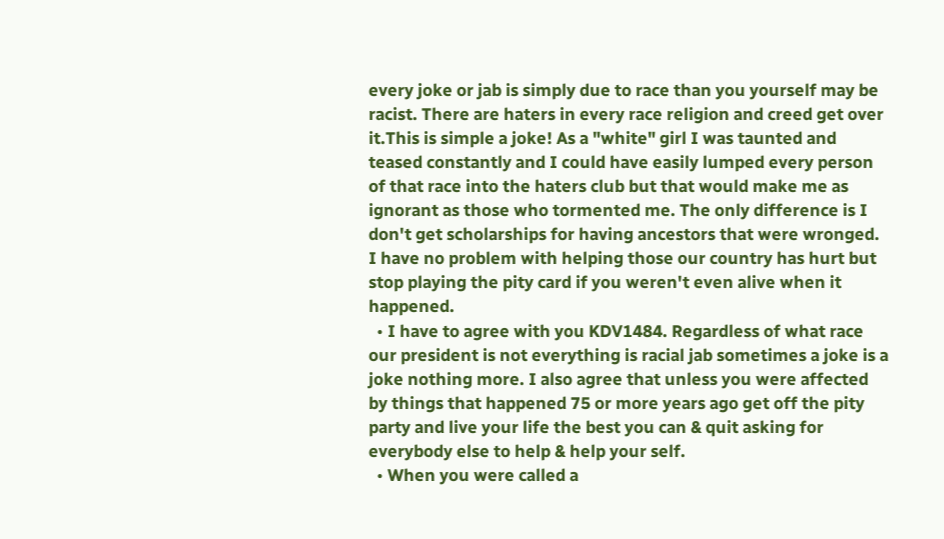every joke or jab is simply due to race than you yourself may be racist. There are haters in every race religion and creed get over it.This is simple a joke! As a "white" girl I was taunted and teased constantly and I could have easily lumped every person of that race into the haters club but that would make me as ignorant as those who tormented me. The only difference is I don't get scholarships for having ancestors that were wronged. I have no problem with helping those our country has hurt but stop playing the pity card if you weren't even alive when it happened.
  • I have to agree with you KDV1484. Regardless of what race our president is not everything is racial jab sometimes a joke is a joke nothing more. I also agree that unless you were affected by things that happened 75 or more years ago get off the pity party and live your life the best you can & quit asking for everybody else to help & help your self.
  • When you were called a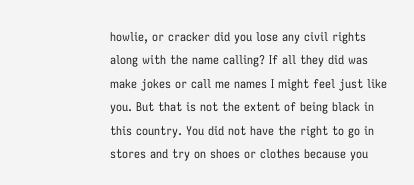howlie, or cracker did you lose any civil rights along with the name calling? If all they did was make jokes or call me names I might feel just like you. But that is not the extent of being black in this country. You did not have the right to go in stores and try on shoes or clothes because you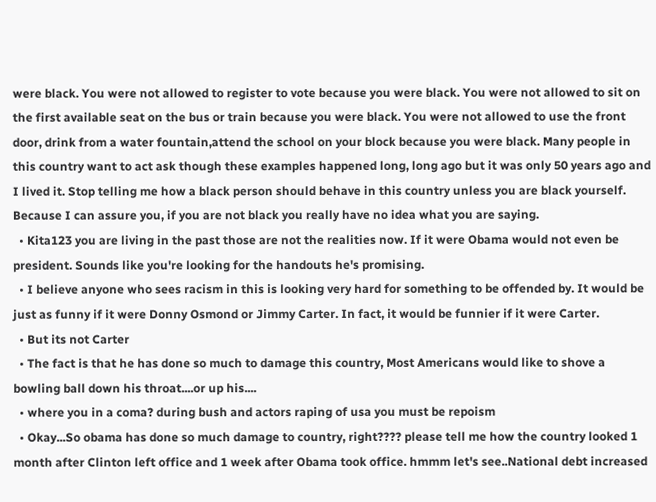were black. You were not allowed to register to vote because you were black. You were not allowed to sit on the first available seat on the bus or train because you were black. You were not allowed to use the front door, drink from a water fountain,attend the school on your block because you were black. Many people in this country want to act ask though these examples happened long, long ago but it was only 50 years ago and I lived it. Stop telling me how a black person should behave in this country unless you are black yourself. Because I can assure you, if you are not black you really have no idea what you are saying.
  • Kita123 you are living in the past those are not the realities now. If it were Obama would not even be president. Sounds like you're looking for the handouts he's promising.
  • I believe anyone who sees racism in this is looking very hard for something to be offended by. It would be just as funny if it were Donny Osmond or Jimmy Carter. In fact, it would be funnier if it were Carter.
  • But its not Carter
  • The fact is that he has done so much to damage this country, Most Americans would like to shove a bowling ball down his throat....or up his....
  • where you in a coma? during bush and actors raping of usa you must be repoism
  • Okay...So obama has done so much damage to country, right???? please tell me how the country looked 1 month after Clinton left office and 1 week after Obama took office. hmmm let's see..National debt increased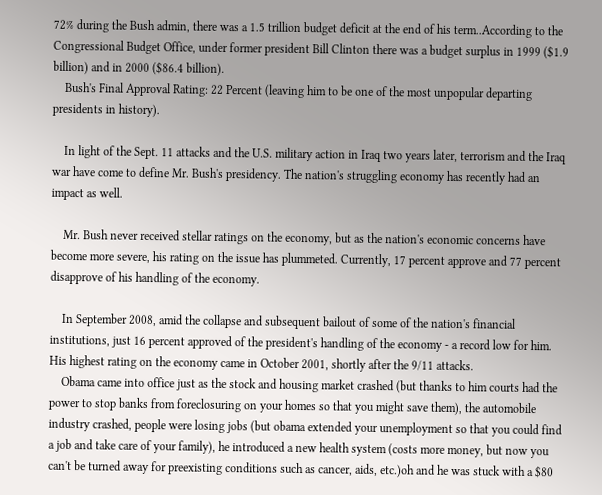72% during the Bush admin, there was a 1.5 trillion budget deficit at the end of his term..According to the Congressional Budget Office, under former president Bill Clinton there was a budget surplus in 1999 ($1.9 billion) and in 2000 ($86.4 billion).
    Bush's Final Approval Rating: 22 Percent (leaving him to be one of the most unpopular departing presidents in history).

    In light of the Sept. 11 attacks and the U.S. military action in Iraq two years later, terrorism and the Iraq war have come to define Mr. Bush's presidency. The nation's struggling economy has recently had an impact as well.

    Mr. Bush never received stellar ratings on the economy, but as the nation's economic concerns have become more severe, his rating on the issue has plummeted. Currently, 17 percent approve and 77 percent disapprove of his handling of the economy.

    In September 2008, amid the collapse and subsequent bailout of some of the nation's financial institutions, just 16 percent approved of the president's handling of the economy - a record low for him. His highest rating on the economy came in October 2001, shortly after the 9/11 attacks.
    Obama came into office just as the stock and housing market crashed (but thanks to him courts had the power to stop banks from foreclosuring on your homes so that you might save them), the automobile industry crashed, people were losing jobs (but obama extended your unemployment so that you could find a job and take care of your family), he introduced a new health system (costs more money, but now you can't be turned away for preexisting conditions such as cancer, aids, etc.)oh and he was stuck with a $80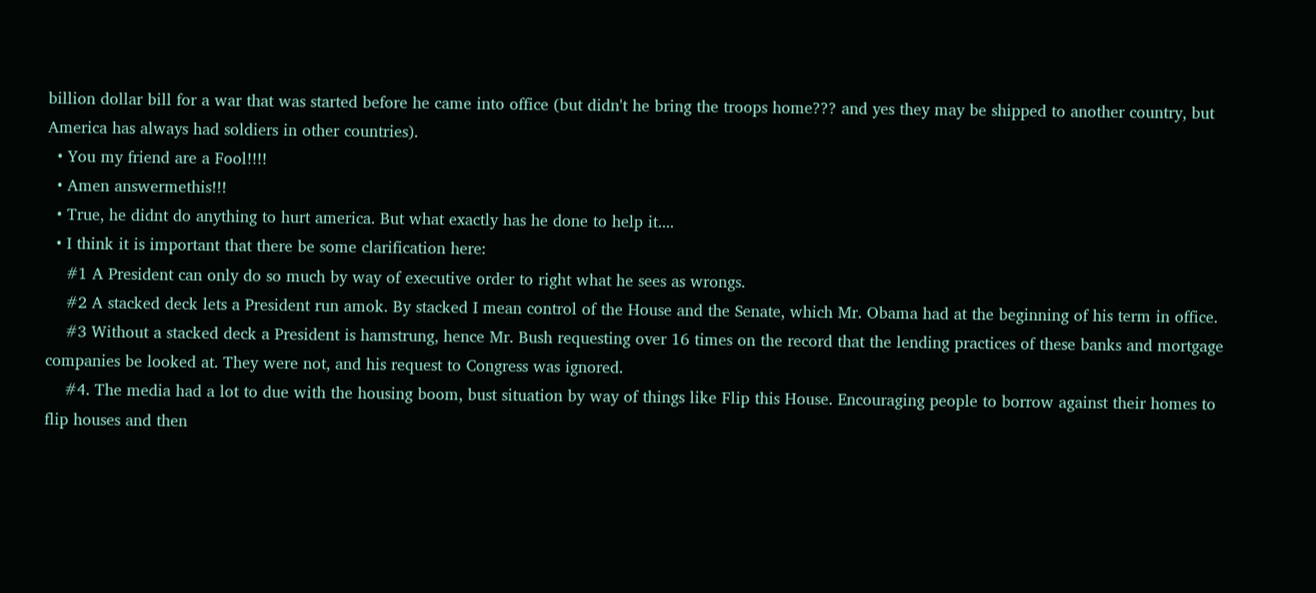billion dollar bill for a war that was started before he came into office (but didn't he bring the troops home??? and yes they may be shipped to another country, but America has always had soldiers in other countries).
  • You my friend are a Fool!!!!
  • Amen answermethis!!!
  • True, he didnt do anything to hurt america. But what exactly has he done to help it....
  • I think it is important that there be some clarification here:
    #1 A President can only do so much by way of executive order to right what he sees as wrongs.
    #2 A stacked deck lets a President run amok. By stacked I mean control of the House and the Senate, which Mr. Obama had at the beginning of his term in office.
    #3 Without a stacked deck a President is hamstrung, hence Mr. Bush requesting over 16 times on the record that the lending practices of these banks and mortgage companies be looked at. They were not, and his request to Congress was ignored.
    #4. The media had a lot to due with the housing boom, bust situation by way of things like Flip this House. Encouraging people to borrow against their homes to flip houses and then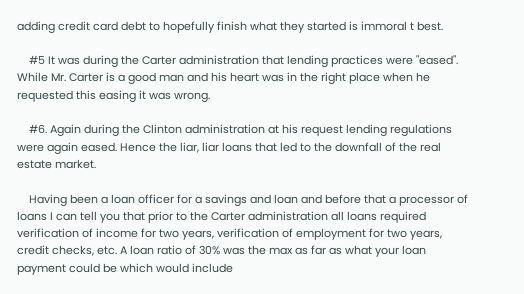adding credit card debt to hopefully finish what they started is immoral t best.

    #5 It was during the Carter administration that lending practices were "eased". While Mr. Carter is a good man and his heart was in the right place when he requested this easing it was wrong.

    #6. Again during the Clinton administration at his request lending regulations were again eased. Hence the liar, liar loans that led to the downfall of the real estate market.

    Having been a loan officer for a savings and loan and before that a processor of loans I can tell you that prior to the Carter administration all loans required verification of income for two years, verification of employment for two years, credit checks, etc. A loan ratio of 30% was the max as far as what your loan payment could be which would include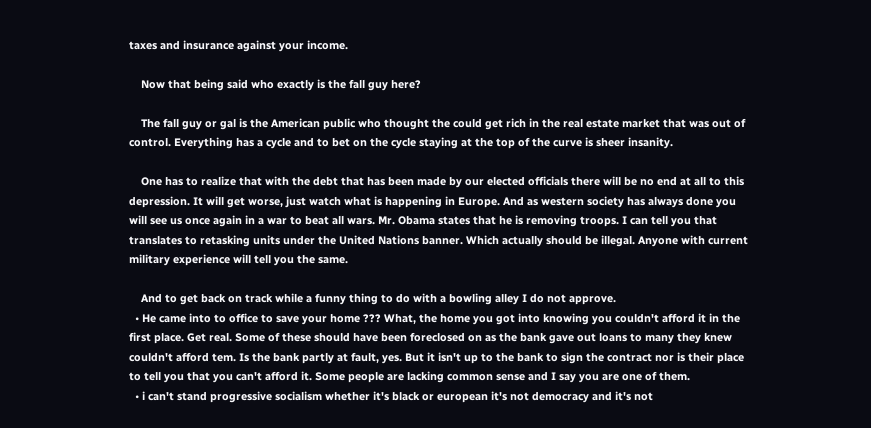taxes and insurance against your income.

    Now that being said who exactly is the fall guy here?

    The fall guy or gal is the American public who thought the could get rich in the real estate market that was out of control. Everything has a cycle and to bet on the cycle staying at the top of the curve is sheer insanity.

    One has to realize that with the debt that has been made by our elected officials there will be no end at all to this depression. It will get worse, just watch what is happening in Europe. And as western society has always done you will see us once again in a war to beat all wars. Mr. Obama states that he is removing troops. I can tell you that translates to retasking units under the United Nations banner. Which actually should be illegal. Anyone with current military experience will tell you the same.

    And to get back on track while a funny thing to do with a bowling alley I do not approve.
  • He came into to office to save your home ??? What, the home you got into knowing you couldn't afford it in the first place. Get real. Some of these should have been foreclosed on as the bank gave out loans to many they knew couldn't afford tem. Is the bank partly at fault, yes. But it isn't up to the bank to sign the contract nor is their place to tell you that you can't afford it. Some people are lacking common sense and I say you are one of them.
  • i can't stand progressive socialism whether it's black or european it's not democracy and it's not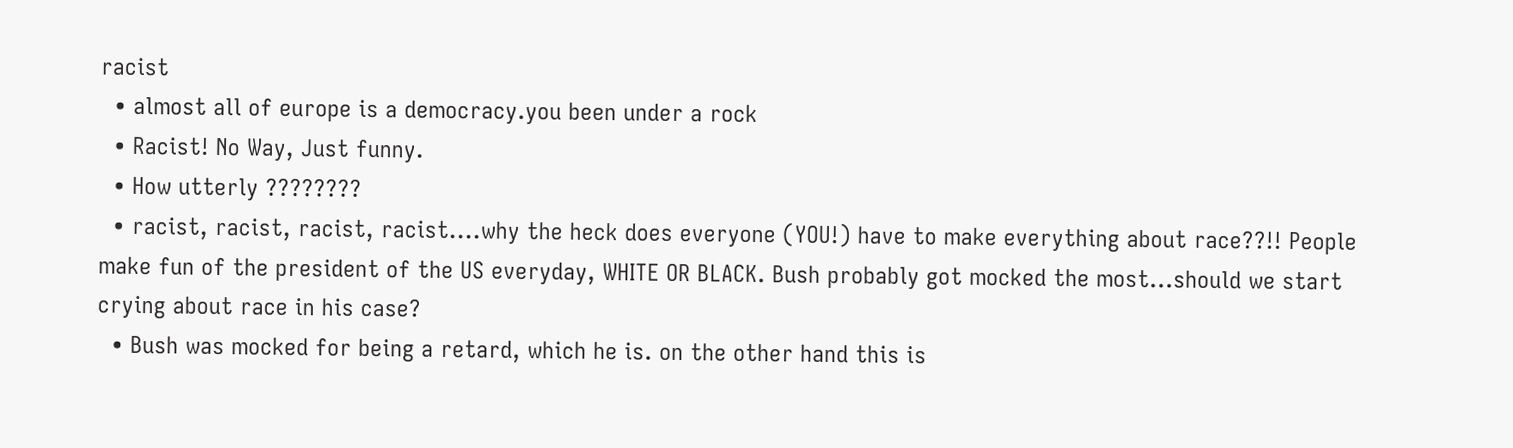racist
  • almost all of europe is a democracy.you been under a rock
  • Racist! No Way, Just funny.
  • How utterly ????????
  • racist, racist, racist, racist....why the heck does everyone (YOU!) have to make everything about race??!! People make fun of the president of the US everyday, WHITE OR BLACK. Bush probably got mocked the most...should we start crying about race in his case?
  • Bush was mocked for being a retard, which he is. on the other hand this is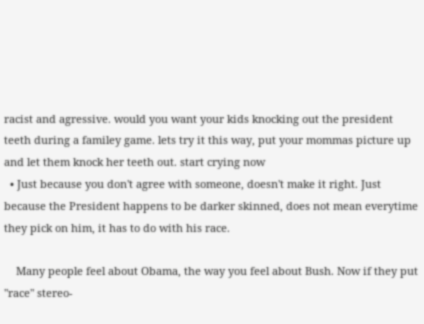racist and agressive. would you want your kids knocking out the president teeth during a familey game. lets try it this way, put your mommas picture up and let them knock her teeth out. start crying now
  • Just because you don't agree with someone, doesn't make it right. Just because the President happens to be darker skinned, does not mean everytime they pick on him, it has to do with his race.

    Many people feel about Obama, the way you feel about Bush. Now if they put "race" stereo-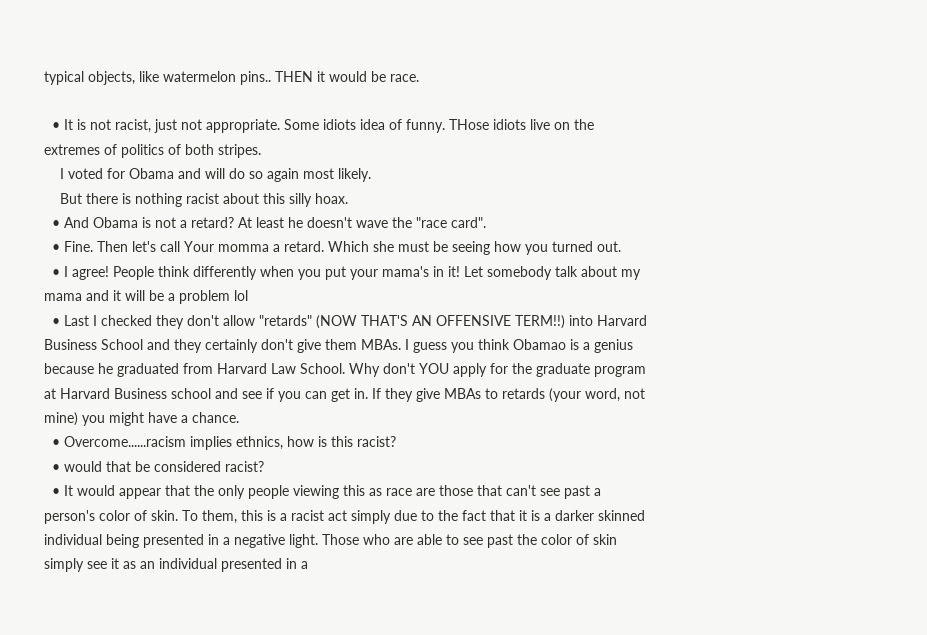typical objects, like watermelon pins.. THEN it would be race.

  • It is not racist, just not appropriate. Some idiots idea of funny. THose idiots live on the extremes of politics of both stripes.
    I voted for Obama and will do so again most likely.
    But there is nothing racist about this silly hoax.
  • And Obama is not a retard? At least he doesn't wave the "race card".
  • Fine. Then let's call Your momma a retard. Which she must be seeing how you turned out.
  • I agree! People think differently when you put your mama's in it! Let somebody talk about my mama and it will be a problem lol
  • Last I checked they don't allow "retards" (NOW THAT'S AN OFFENSIVE TERM!!) into Harvard Business School and they certainly don't give them MBAs. I guess you think Obamao is a genius because he graduated from Harvard Law School. Why don't YOU apply for the graduate program at Harvard Business school and see if you can get in. If they give MBAs to retards (your word, not mine) you might have a chance.
  • Overcome......racism implies ethnics, how is this racist?
  • would that be considered racist?
  • It would appear that the only people viewing this as race are those that can't see past a person's color of skin. To them, this is a racist act simply due to the fact that it is a darker skinned individual being presented in a negative light. Those who are able to see past the color of skin simply see it as an individual presented in a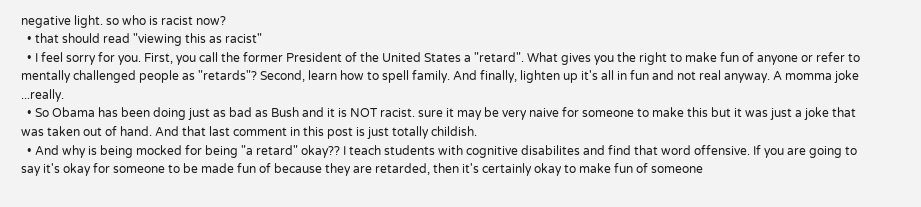negative light. so who is racist now?
  • that should read "viewing this as racist"
  • I feel sorry for you. First, you call the former President of the United States a "retard". What gives you the right to make fun of anyone or refer to mentally challenged people as "retards"? Second, learn how to spell family. And finally, lighten up it's all in fun and not real anyway. A momma joke ...really.
  • So Obama has been doing just as bad as Bush and it is NOT racist. sure it may be very naive for someone to make this but it was just a joke that was taken out of hand. And that last comment in this post is just totally childish.
  • And why is being mocked for being "a retard" okay?? I teach students with cognitive disabilites and find that word offensive. If you are going to say it's okay for someone to be made fun of because they are retarded, then it's certainly okay to make fun of someone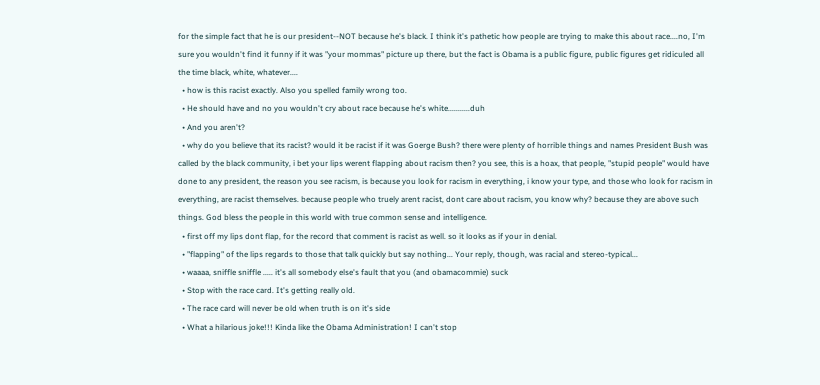for the simple fact that he is our president--NOT because he's black. I think it's pathetic how people are trying to make this about race....no, I'm sure you wouldn't find it funny if it was "your mommas" picture up there, but the fact is Obama is a public figure, public figures get ridiculed all the time black, white, whatever....
  • how is this racist exactly. Also you spelled family wrong too.
  • He should have and no you wouldn't cry about race because he's white...........duh
  • And you aren't?
  • why do you believe that its racist? would it be racist if it was Goerge Bush? there were plenty of horrible things and names President Bush was called by the black community, i bet your lips werent flapping about racism then? you see, this is a hoax, that people, "stupid people" would have done to any president, the reason you see racism, is because you look for racism in everything, i know your type, and those who look for racism in everything, are racist themselves. because people who truely arent racist, dont care about racism, you know why? because they are above such things. God bless the people in this world with true common sense and intelligence.
  • first off my lips dont flap, for the record that comment is racist as well. so it looks as if your in denial.
  • "flapping" of the lips regards to those that talk quickly but say nothing... Your reply, though, was racial and stereo-typical...
  • waaaa, sniffle sniffle ..... it's all somebody else's fault that you (and obamacommie) suck
  • Stop with the race card. It's getting really old.
  • The race card will never be old when truth is on it's side
  • What a hilarious joke!!! Kinda like the Obama Administration! I can't stop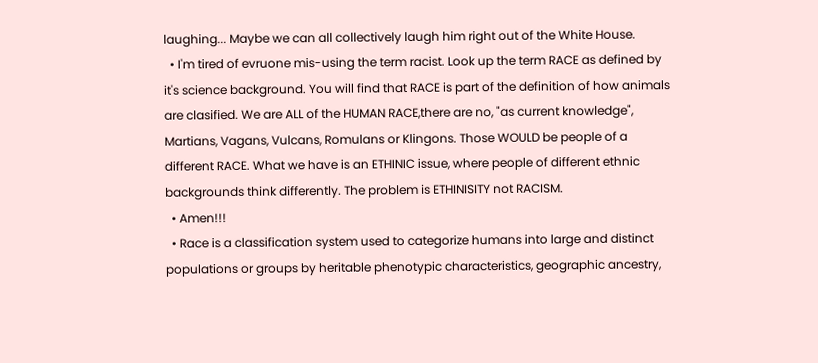laughing... Maybe we can all collectively laugh him right out of the White House.
  • I'm tired of evruone mis-using the term racist. Look up the term RACE as defined by it's science background. You will find that RACE is part of the definition of how animals are clasified. We are ALL of the HUMAN RACE,there are no, "as current knowledge", Martians, Vagans, Vulcans, Romulans or Klingons. Those WOULD be people of a different RACE. What we have is an ETHINIC issue, where people of different ethnic backgrounds think differently. The problem is ETHINISITY not RACISM.
  • Amen!!!
  • Race is a classification system used to categorize humans into large and distinct populations or groups by heritable phenotypic characteristics, geographic ancestry,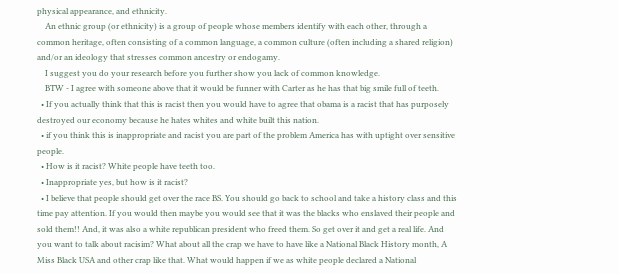physical appearance, and ethnicity.
    An ethnic group (or ethnicity) is a group of people whose members identify with each other, through a common heritage, often consisting of a common language, a common culture (often including a shared religion) and/or an ideology that stresses common ancestry or endogamy.
    I suggest you do your research before you further show you lack of common knowledge.
    BTW - I agree with someone above that it would be funner with Carter as he has that big smile full of teeth.
  • If you actually think that this is racist then you would have to agree that obama is a racist that has purposely destroyed our economy because he hates whites and white built this nation.
  • if you think this is inappropriate and racist you are part of the problem America has with uptight over sensitive people.
  • How is it racist? White people have teeth too.
  • Inappropriate yes, but how is it racist?
  • I believe that people should get over the race BS. You should go back to school and take a history class and this time pay attention. If you would then maybe you would see that it was the blacks who enslaved their people and sold them!! And, it was also a white republican president who freed them. So get over it and get a real life. And you want to talk about racisim? What about all the crap we have to have like a National Black History month, A Miss Black USA and other crap like that. What would happen if we as white people declared a National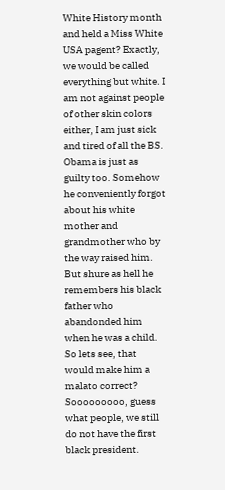White History month and held a Miss White USA pagent? Exactly, we would be called everything but white. I am not against people of other skin colors either, I am just sick and tired of all the BS. Obama is just as guilty too. Somehow he conveniently forgot about his white mother and grandmother who by the way raised him. But shure as hell he remembers his black father who abandonded him when he was a child. So lets see, that would make him a malato correct? Sooooooooo, guess what people, we still do not have the first black president.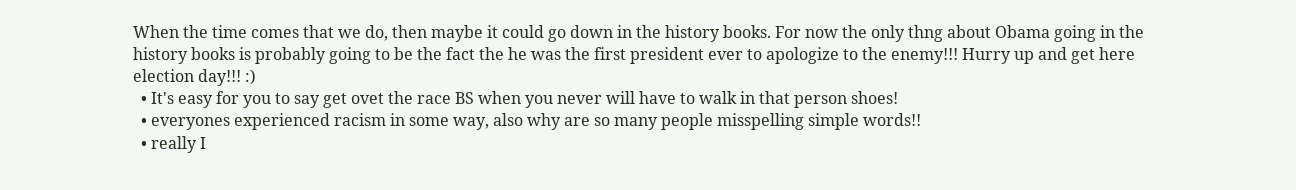When the time comes that we do, then maybe it could go down in the history books. For now the only thng about Obama going in the history books is probably going to be the fact the he was the first president ever to apologize to the enemy!!! Hurry up and get here election day!!! :)
  • It's easy for you to say get ovet the race BS when you never will have to walk in that person shoes!
  • everyones experienced racism in some way, also why are so many people misspelling simple words!!
  • really I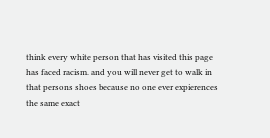think every white person that has visited this page has faced racism. and you will never get to walk in that persons shoes because no one ever expierences the same exact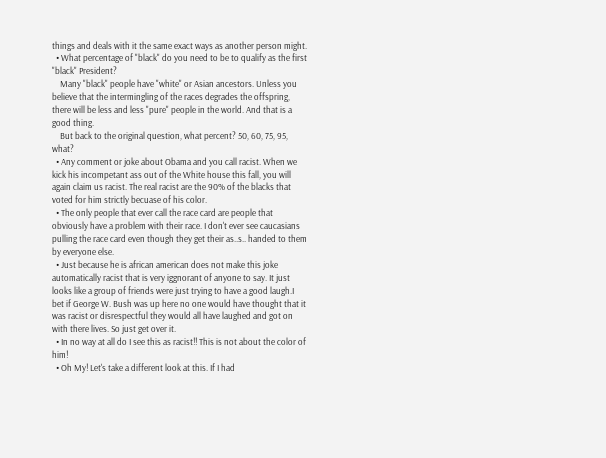things and deals with it the same exact ways as another person might.
  • What percentage of "black" do you need to be to qualify as the first "black" President?
    Many "black" people have "white" or Asian ancestors. Unless you believe that the intermingling of the races degrades the offspring, there will be less and less "pure" people in the world. And that is a good thing.
    But back to the original question, what percent? 50, 60, 75, 95, what?
  • Any comment or joke about Obama and you call racist. When we kick his incompetant ass out of the White house this fall, you will again claim us racist. The real racist are the 90% of the blacks that voted for him strictly becuase of his color.
  • The only people that ever call the race card are people that obviously have a problem with their race. I don't ever see caucasians pulling the race card even though they get their as..s.. handed to them by everyone else.
  • Just because he is african american does not make this joke automatically racist that is very iggnorant of anyone to say. It just looks like a group of friends were just trying to have a good laugh.I bet if George W. Bush was up here no one would have thought that it was racist or disrespectful they would all have laughed and got on with there lives. So just get over it.
  • In no way at all do I see this as racist!! This is not about the color of him!
  • Oh My! Let's take a different look at this. If I had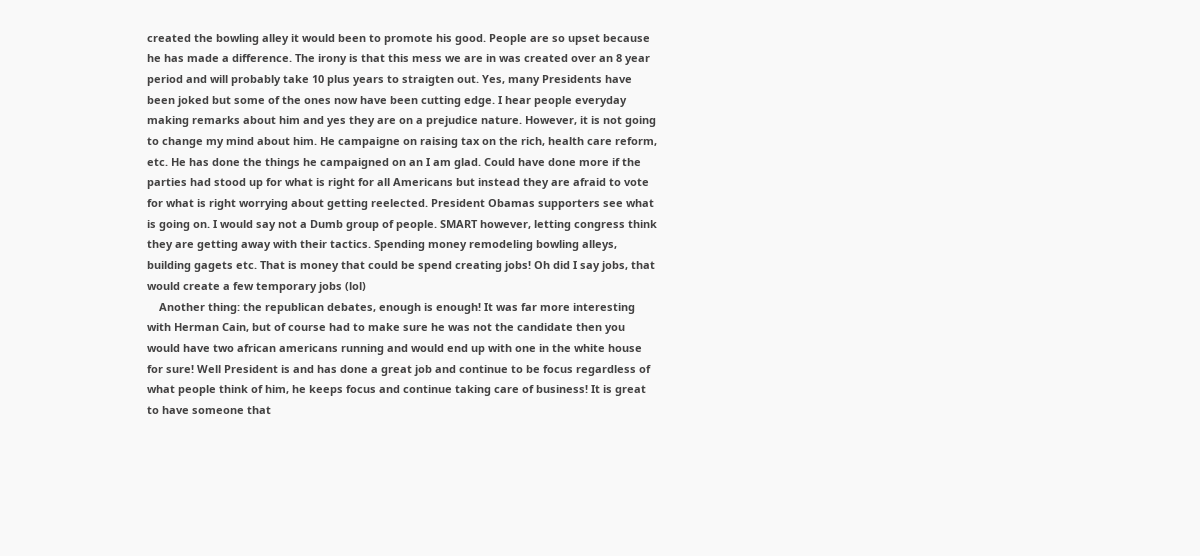created the bowling alley it would been to promote his good. People are so upset because he has made a difference. The irony is that this mess we are in was created over an 8 year period and will probably take 10 plus years to straigten out. Yes, many Presidents have been joked but some of the ones now have been cutting edge. I hear people everyday making remarks about him and yes they are on a prejudice nature. However, it is not going to change my mind about him. He campaigne on raising tax on the rich, health care reform, etc. He has done the things he campaigned on an I am glad. Could have done more if the parties had stood up for what is right for all Americans but instead they are afraid to vote for what is right worrying about getting reelected. President Obamas supporters see what is going on. I would say not a Dumb group of people. SMART however, letting congress think they are getting away with their tactics. Spending money remodeling bowling alleys, building gagets etc. That is money that could be spend creating jobs! Oh did I say jobs, that would create a few temporary jobs (lol)
    Another thing: the republican debates, enough is enough! It was far more interesting with Herman Cain, but of course had to make sure he was not the candidate then you would have two african americans running and would end up with one in the white house for sure! Well President is and has done a great job and continue to be focus regardless of what people think of him, he keeps focus and continue taking care of business! It is great to have someone that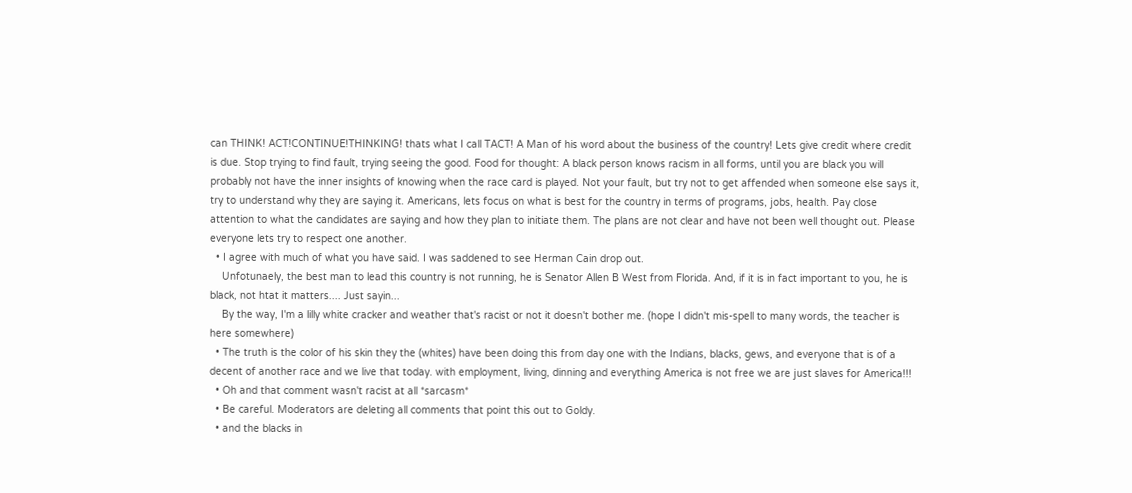can THINK! ACT!CONTINUE!THINKING! thats what I call TACT! A Man of his word about the business of the country! Lets give credit where credit is due. Stop trying to find fault, trying seeing the good. Food for thought: A black person knows racism in all forms, until you are black you will probably not have the inner insights of knowing when the race card is played. Not your fault, but try not to get affended when someone else says it, try to understand why they are saying it. Americans, lets focus on what is best for the country in terms of programs, jobs, health. Pay close attention to what the candidates are saying and how they plan to initiate them. The plans are not clear and have not been well thought out. Please everyone lets try to respect one another.
  • I agree with much of what you have said. I was saddened to see Herman Cain drop out.
    Unfotunaely, the best man to lead this country is not running, he is Senator Allen B West from Florida. And, if it is in fact important to you, he is black, not htat it matters.... Just sayin...
    By the way, I'm a lilly white cracker and weather that's racist or not it doesn't bother me. (hope I didn't mis-spell to many words, the teacher is here somewhere)
  • The truth is the color of his skin they the (whites) have been doing this from day one with the Indians, blacks, gews, and everyone that is of a decent of another race and we live that today. with employment, living, dinning and everything America is not free we are just slaves for America!!!
  • Oh and that comment wasn't racist at all *sarcasm*
  • Be careful. Moderators are deleting all comments that point this out to Goldy.
  • and the blacks in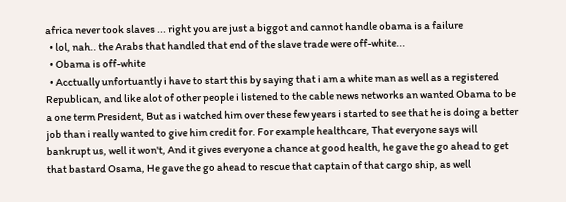africa never took slaves ... right you are just a biggot and cannot handle obama is a failure
  • lol, nah.. the Arabs that handled that end of the slave trade were off-white...
  • Obama is off-white
  • Acctually unfortuantly i have to start this by saying that i am a white man as well as a registered Republican, and like alot of other people i listened to the cable news networks an wanted Obama to be a one term President, But as i watched him over these few years i started to see that he is doing a better job than i really wanted to give him credit for. For example healthcare, That everyone says will bankrupt us, well it won't, And it gives everyone a chance at good health, he gave the go ahead to get that bastard Osama, He gave the go ahead to rescue that captain of that cargo ship, as well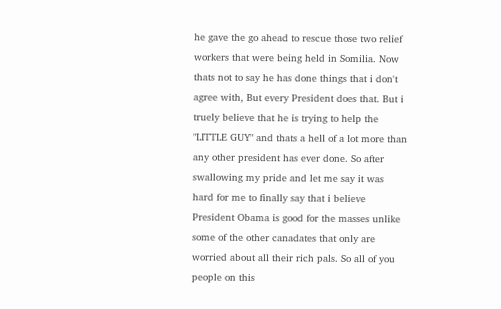he gave the go ahead to rescue those two relief workers that were being held in Somilia. Now thats not to say he has done things that i don't agree with, But every President does that. But i truely believe that he is trying to help the "LITTLE GUY" and thats a hell of a lot more than any other president has ever done. So after swallowing my pride and let me say it was hard for me to finally say that i believe President Obama is good for the masses unlike some of the other canadates that only are worried about all their rich pals. So all of you people on this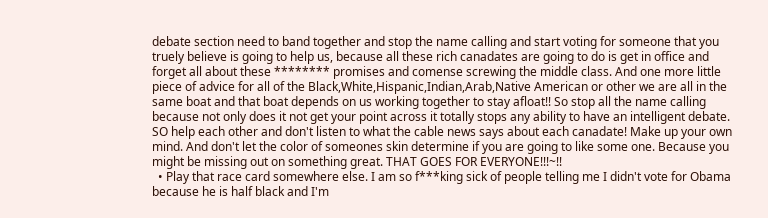debate section need to band together and stop the name calling and start voting for someone that you truely believe is going to help us, because all these rich canadates are going to do is get in office and forget all about these ******** promises and comense screwing the middle class. And one more little piece of advice for all of the Black,White,Hispanic,Indian,Arab,Native American or other we are all in the same boat and that boat depends on us working together to stay afloat!! So stop all the name calling because not only does it not get your point across it totally stops any ability to have an intelligent debate. SO help each other and don't listen to what the cable news says about each canadate! Make up your own mind. And don't let the color of someones skin determine if you are going to like some one. Because you might be missing out on something great. THAT GOES FOR EVERYONE!!!~!!
  • Play that race card somewhere else. I am so f***king sick of people telling me I didn't vote for Obama because he is half black and I'm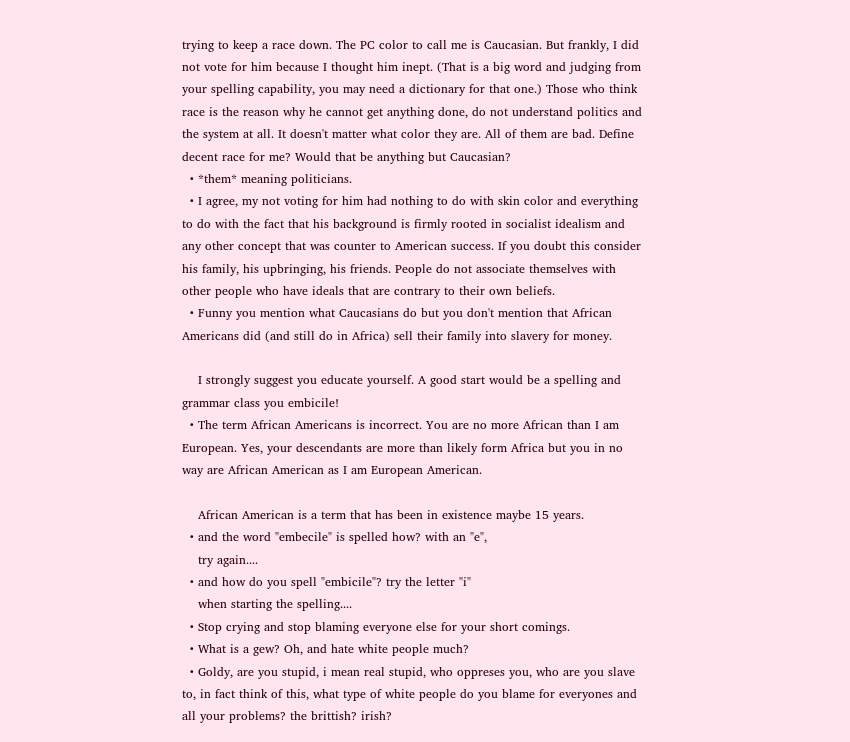trying to keep a race down. The PC color to call me is Caucasian. But frankly, I did not vote for him because I thought him inept. (That is a big word and judging from your spelling capability, you may need a dictionary for that one.) Those who think race is the reason why he cannot get anything done, do not understand politics and the system at all. It doesn't matter what color they are. All of them are bad. Define decent race for me? Would that be anything but Caucasian?
  • *them* meaning politicians.
  • I agree, my not voting for him had nothing to do with skin color and everything to do with the fact that his background is firmly rooted in socialist idealism and any other concept that was counter to American success. If you doubt this consider his family, his upbringing, his friends. People do not associate themselves with other people who have ideals that are contrary to their own beliefs.
  • Funny you mention what Caucasians do but you don't mention that African Americans did (and still do in Africa) sell their family into slavery for money.

    I strongly suggest you educate yourself. A good start would be a spelling and grammar class you embicile!
  • The term African Americans is incorrect. You are no more African than I am European. Yes, your descendants are more than likely form Africa but you in no way are African American as I am European American.

    African American is a term that has been in existence maybe 15 years.
  • and the word "embecile" is spelled how? with an "e",
    try again....
  • and how do you spell "embicile"? try the letter "i"
    when starting the spelling....
  • Stop crying and stop blaming everyone else for your short comings.
  • What is a gew? Oh, and hate white people much?
  • Goldy, are you stupid, i mean real stupid, who oppreses you, who are you slave to, in fact think of this, what type of white people do you blame for everyones and all your problems? the brittish? irish?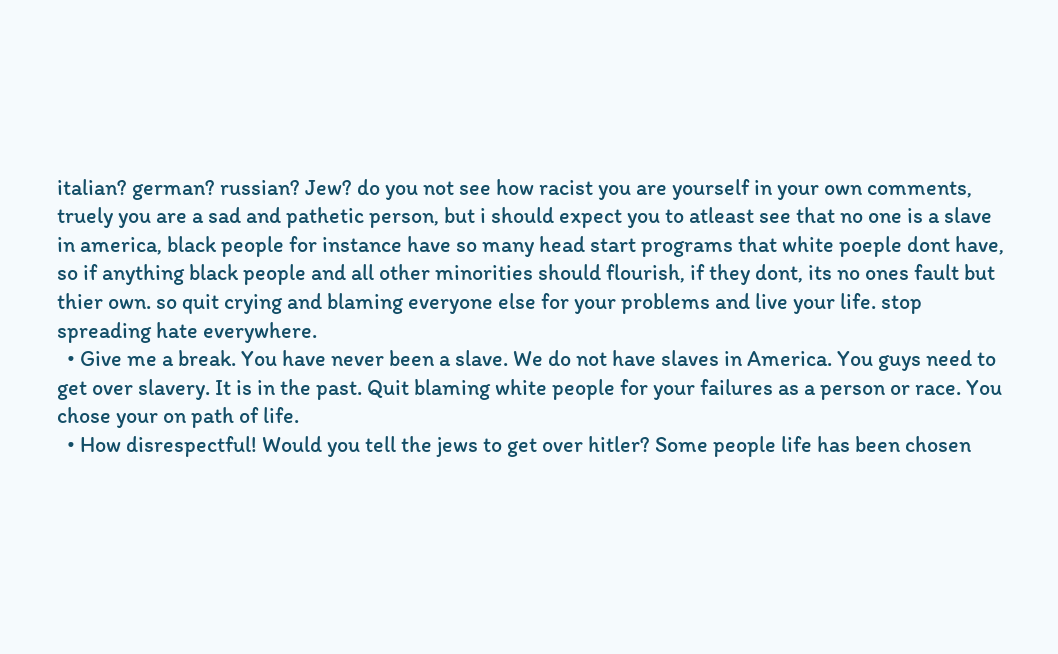italian? german? russian? Jew? do you not see how racist you are yourself in your own comments, truely you are a sad and pathetic person, but i should expect you to atleast see that no one is a slave in america, black people for instance have so many head start programs that white poeple dont have, so if anything black people and all other minorities should flourish, if they dont, its no ones fault but thier own. so quit crying and blaming everyone else for your problems and live your life. stop spreading hate everywhere.
  • Give me a break. You have never been a slave. We do not have slaves in America. You guys need to get over slavery. It is in the past. Quit blaming white people for your failures as a person or race. You chose your on path of life.
  • How disrespectful! Would you tell the jews to get over hitler? Some people life has been chosen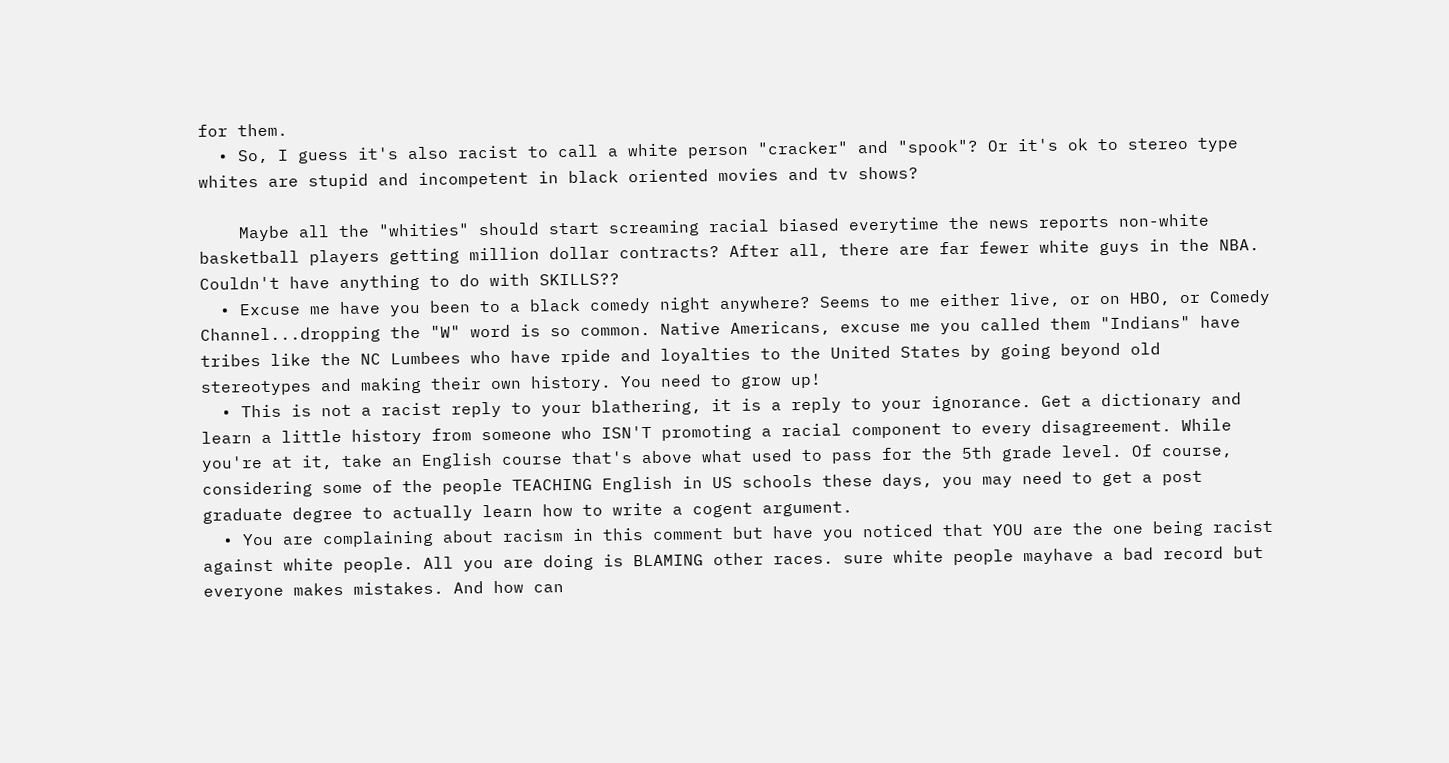for them.
  • So, I guess it's also racist to call a white person "cracker" and "spook"? Or it's ok to stereo type whites are stupid and incompetent in black oriented movies and tv shows?

    Maybe all the "whities" should start screaming racial biased everytime the news reports non-white basketball players getting million dollar contracts? After all, there are far fewer white guys in the NBA. Couldn't have anything to do with SKILLS??
  • Excuse me have you been to a black comedy night anywhere? Seems to me either live, or on HBO, or Comedy Channel...dropping the "W" word is so common. Native Americans, excuse me you called them "Indians" have tribes like the NC Lumbees who have rpide and loyalties to the United States by going beyond old stereotypes and making their own history. You need to grow up!
  • This is not a racist reply to your blathering, it is a reply to your ignorance. Get a dictionary and learn a little history from someone who ISN'T promoting a racial component to every disagreement. While you're at it, take an English course that's above what used to pass for the 5th grade level. Of course, considering some of the people TEACHING English in US schools these days, you may need to get a post graduate degree to actually learn how to write a cogent argument.
  • You are complaining about racism in this comment but have you noticed that YOU are the one being racist against white people. All you are doing is BLAMING other races. sure white people mayhave a bad record but everyone makes mistakes. And how can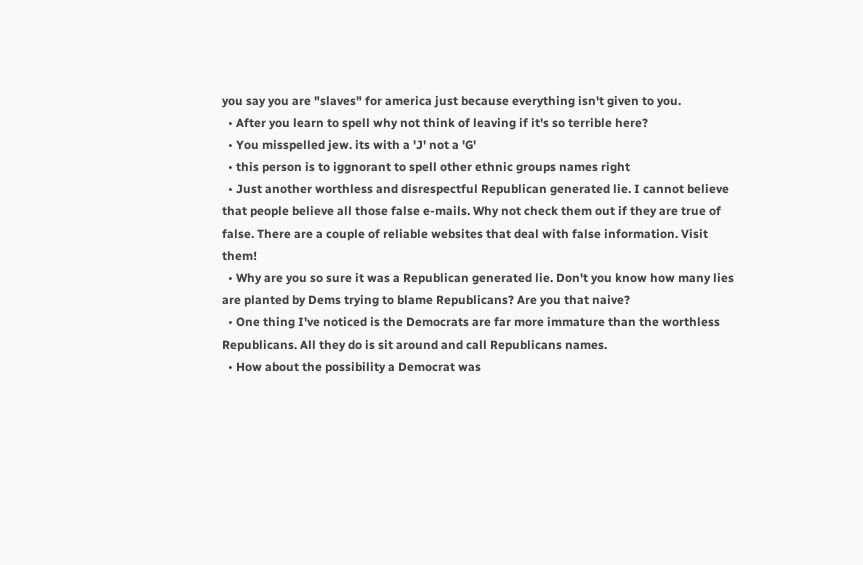you say you are "slaves" for america just because everything isn't given to you.
  • After you learn to spell why not think of leaving if it's so terrible here?
  • You misspelled jew. its with a 'J' not a 'G'
  • this person is to iggnorant to spell other ethnic groups names right
  • Just another worthless and disrespectful Republican generated lie. I cannot believe that people believe all those false e-mails. Why not check them out if they are true of false. There are a couple of reliable websites that deal with false information. Visit them!
  • Why are you so sure it was a Republican generated lie. Don't you know how many lies are planted by Dems trying to blame Republicans? Are you that naive?
  • One thing I've noticed is the Democrats are far more immature than the worthless Republicans. All they do is sit around and call Republicans names.
  • How about the possibility a Democrat was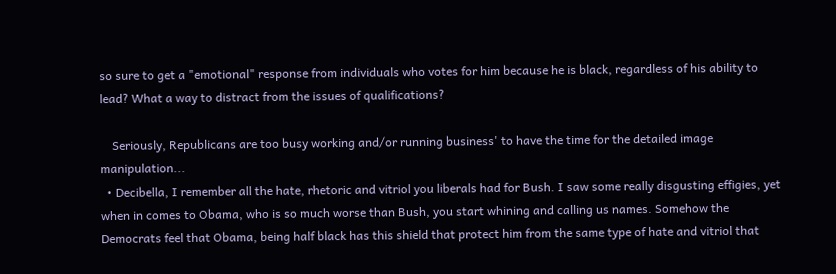so sure to get a "emotional" response from individuals who votes for him because he is black, regardless of his ability to lead? What a way to distract from the issues of qualifications?

    Seriously, Republicans are too busy working and/or running business' to have the time for the detailed image manipulation...
  • Decibella, I remember all the hate, rhetoric and vitriol you liberals had for Bush. I saw some really disgusting effigies, yet when in comes to Obama, who is so much worse than Bush, you start whining and calling us names. Somehow the Democrats feel that Obama, being half black has this shield that protect him from the same type of hate and vitriol that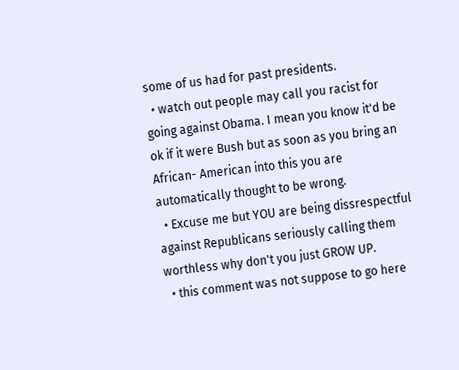some of us had for past presidents.
  • watch out people may call you racist for going against Obama. I mean you know it'd be ok if it were Bush but as soon as you bring an African- American into this you are automatically thought to be wrong.
  • Excuse me but YOU are being dissrespectful against Republicans seriously calling them worthless why don't you just GROW UP.
  • this comment was not suppose to go here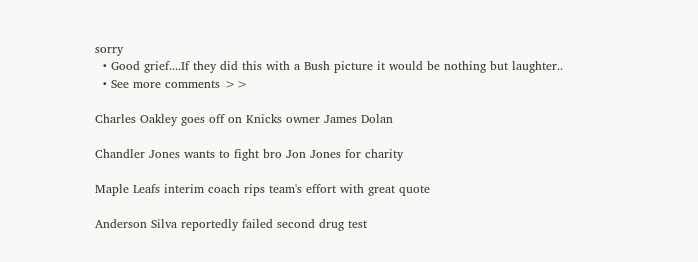sorry
  • Good grief....If they did this with a Bush picture it would be nothing but laughter..
  • See more comments >>

Charles Oakley goes off on Knicks owner James Dolan

Chandler Jones wants to fight bro Jon Jones for charity

Maple Leafs interim coach rips team's effort with great quote

Anderson Silva reportedly failed second drug test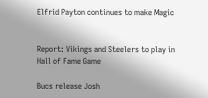Elfrid Payton continues to make Magic


Report: Vikings and Steelers to play in Hall of Fame Game

Bucs release Josh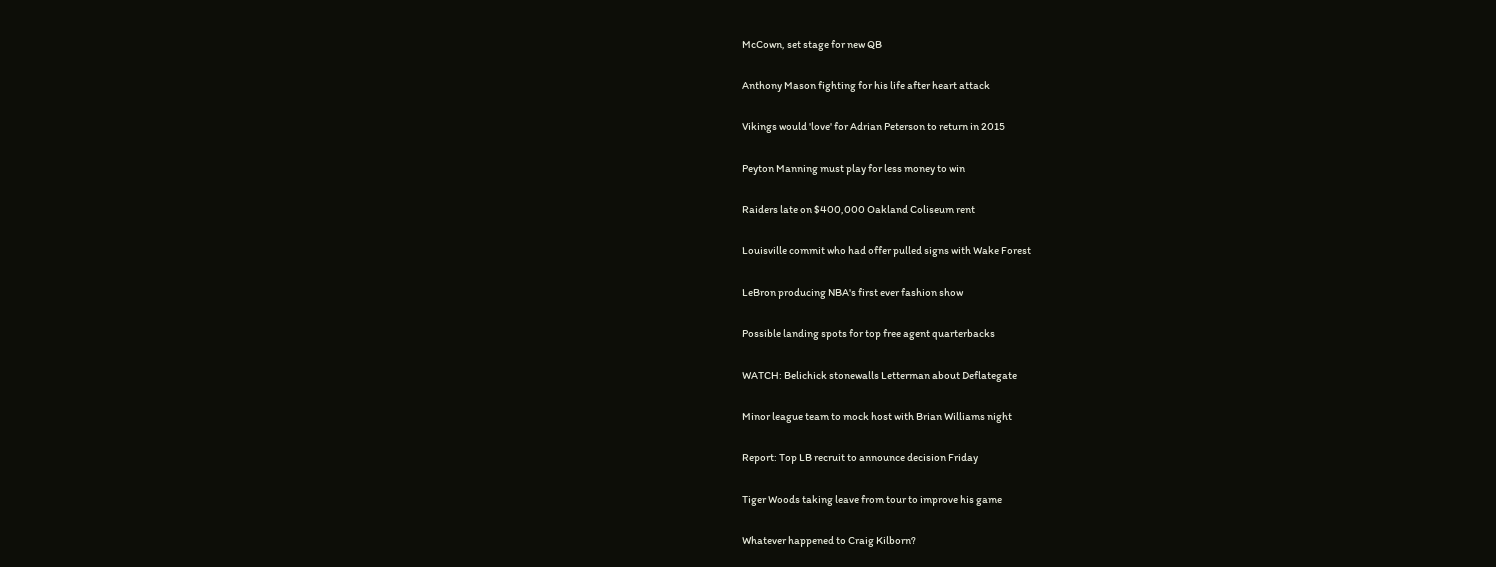McCown, set stage for new QB

Anthony Mason fighting for his life after heart attack

Vikings would 'love' for Adrian Peterson to return in 2015

Peyton Manning must play for less money to win

Raiders late on $400,000 Oakland Coliseum rent

Louisville commit who had offer pulled signs with Wake Forest

LeBron producing NBA's first ever fashion show

Possible landing spots for top free agent quarterbacks

WATCH: Belichick stonewalls Letterman about Deflategate

Minor league team to mock host with Brian Williams night

Report: Top LB recruit to announce decision Friday

Tiger Woods taking leave from tour to improve his game

Whatever happened to Craig Kilborn?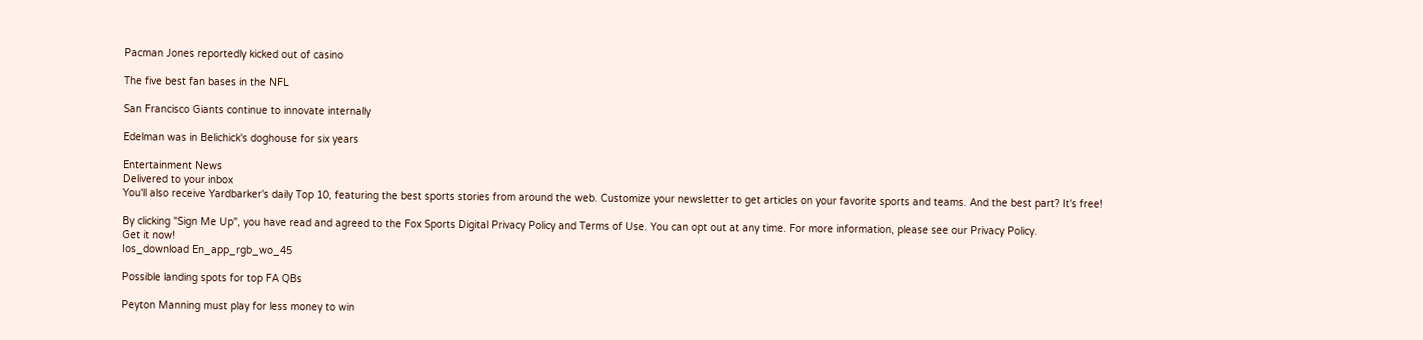Pacman Jones reportedly kicked out of casino

The five best fan bases in the NFL

San Francisco Giants continue to innovate internally

Edelman was in Belichick's doghouse for six years

Entertainment News
Delivered to your inbox
You'll also receive Yardbarker's daily Top 10, featuring the best sports stories from around the web. Customize your newsletter to get articles on your favorite sports and teams. And the best part? It's free!

By clicking "Sign Me Up", you have read and agreed to the Fox Sports Digital Privacy Policy and Terms of Use. You can opt out at any time. For more information, please see our Privacy Policy.
Get it now!
Ios_download En_app_rgb_wo_45

Possible landing spots for top FA QBs

Peyton Manning must play for less money to win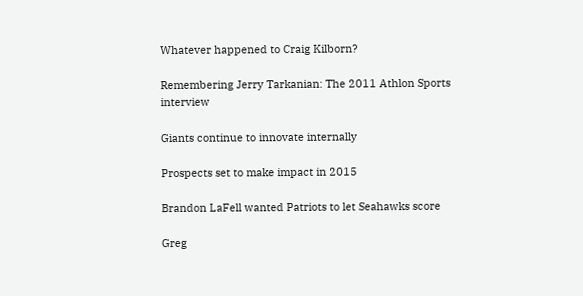Whatever happened to Craig Kilborn?

Remembering Jerry Tarkanian: The 2011 Athlon Sports interview

Giants continue to innovate internally

Prospects set to make impact in 2015

Brandon LaFell wanted Patriots to let Seahawks score

Greg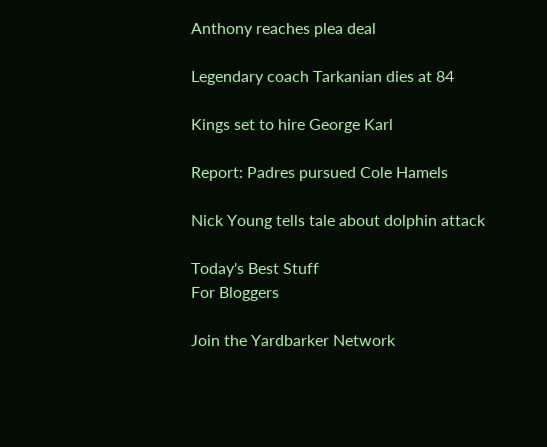Anthony reaches plea deal

Legendary coach Tarkanian dies at 84

Kings set to hire George Karl

Report: Padres pursued Cole Hamels

Nick Young tells tale about dolphin attack

Today's Best Stuff
For Bloggers

Join the Yardbarker Network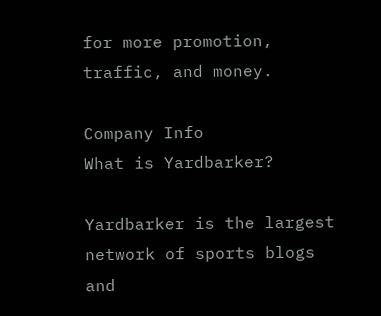for more promotion, traffic, and money.

Company Info
What is Yardbarker?

Yardbarker is the largest network of sports blogs and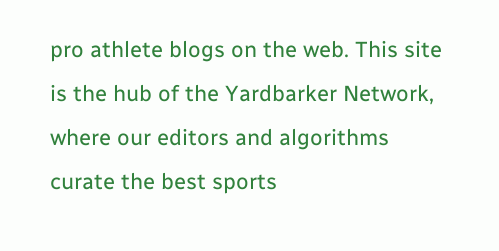pro athlete blogs on the web. This site is the hub of the Yardbarker Network, where our editors and algorithms curate the best sports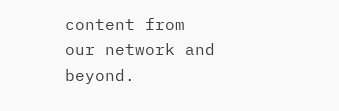content from our network and beyond.